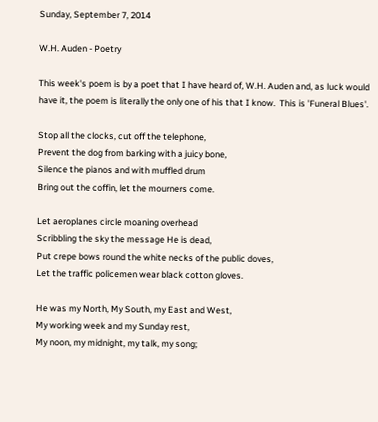Sunday, September 7, 2014

W.H. Auden - Poetry

This week's poem is by a poet that I have heard of, W.H. Auden and, as luck would have it, the poem is literally the only one of his that I know.  This is 'Funeral Blues'.

Stop all the clocks, cut off the telephone,
Prevent the dog from barking with a juicy bone,
Silence the pianos and with muffled drum
Bring out the coffin, let the mourners come.

Let aeroplanes circle moaning overhead
Scribbling the sky the message He is dead,
Put crepe bows round the white necks of the public doves,
Let the traffic policemen wear black cotton gloves.

He was my North, My South, my East and West,
My working week and my Sunday rest,
My noon, my midnight, my talk, my song;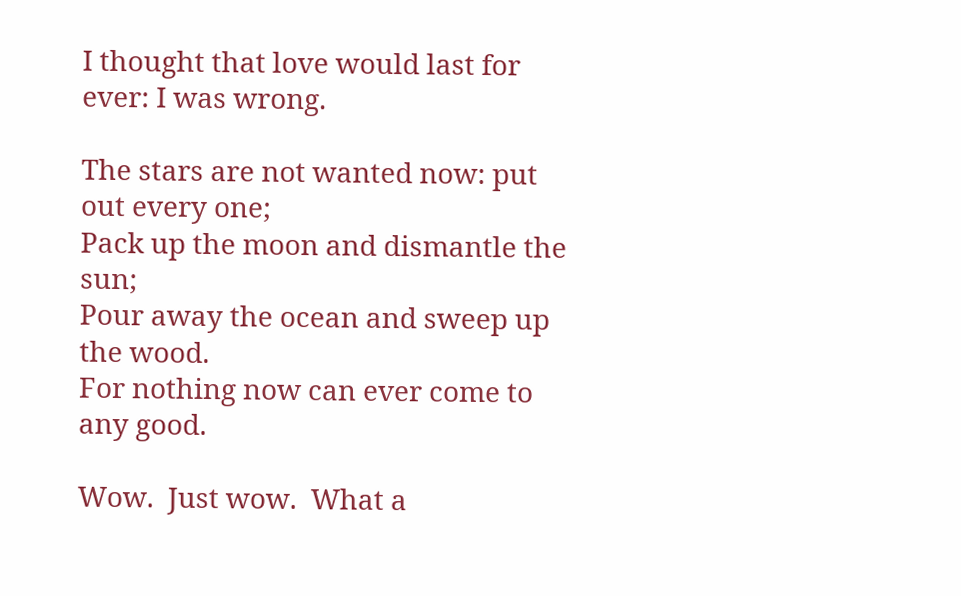I thought that love would last for ever: I was wrong.

The stars are not wanted now: put out every one;
Pack up the moon and dismantle the sun;
Pour away the ocean and sweep up the wood.
For nothing now can ever come to any good.

Wow.  Just wow.  What a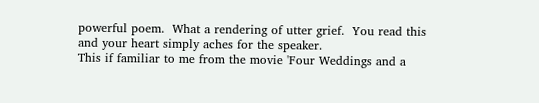powerful poem.  What a rendering of utter grief.  You read this and your heart simply aches for the speaker.
This if familiar to me from the movie 'Four Weddings and a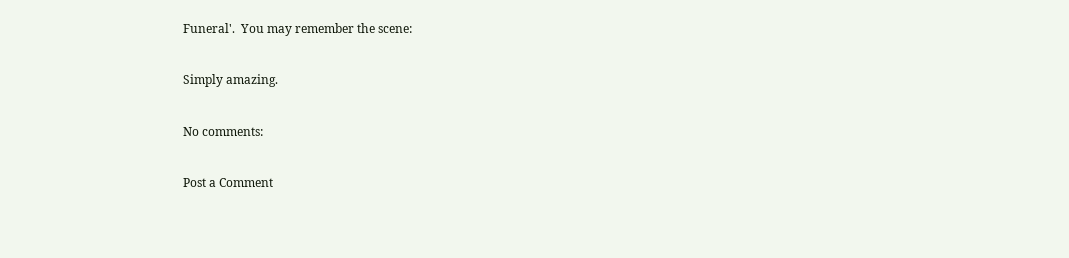Funeral'.  You may remember the scene:

Simply amazing.

No comments:

Post a Comment